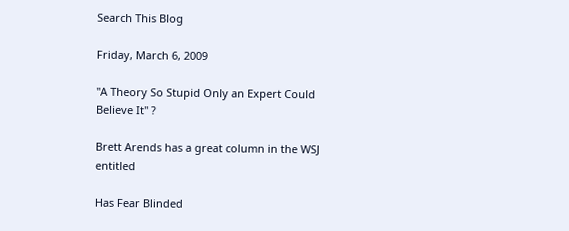Search This Blog

Friday, March 6, 2009

"A Theory So Stupid Only an Expert Could Believe It" ?

Brett Arends has a great column in the WSJ entitled

Has Fear Blinded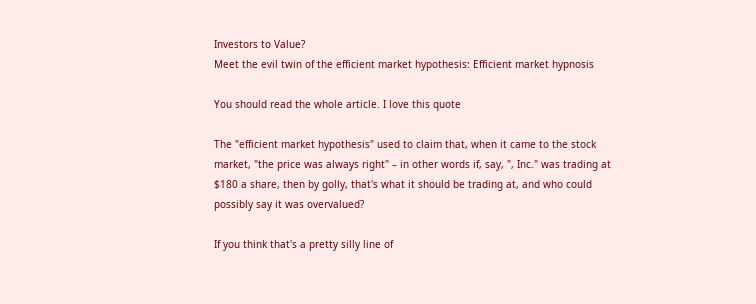Investors to Value?
Meet the evil twin of the efficient market hypothesis: Efficient market hypnosis

You should read the whole article. I love this quote

The "efficient market hypothesis" used to claim that, when it came to the stock market, "the price was always right" – in other words if, say, ", Inc." was trading at $180 a share, then by golly, that's what it should be trading at, and who could possibly say it was overvalued?

If you think that's a pretty silly line of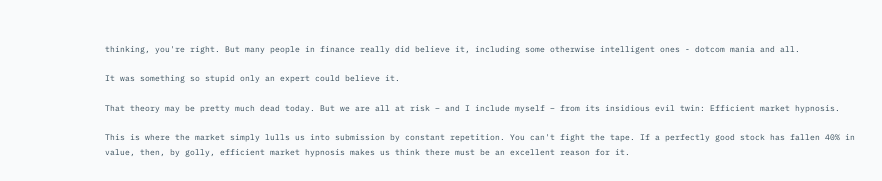thinking, you're right. But many people in finance really did believe it, including some otherwise intelligent ones - dotcom mania and all.

It was something so stupid only an expert could believe it.

That theory may be pretty much dead today. But we are all at risk – and I include myself – from its insidious evil twin: Efficient market hypnosis.

This is where the market simply lulls us into submission by constant repetition. You can't fight the tape. If a perfectly good stock has fallen 40% in value, then, by golly, efficient market hypnosis makes us think there must be an excellent reason for it.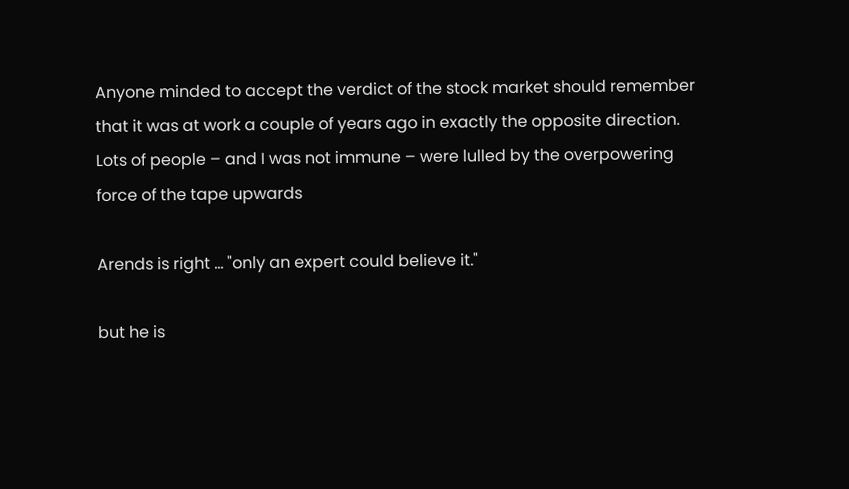Anyone minded to accept the verdict of the stock market should remember that it was at work a couple of years ago in exactly the opposite direction. Lots of people – and I was not immune – were lulled by the overpowering force of the tape upwards

Arends is right ... "only an expert could believe it."

but he is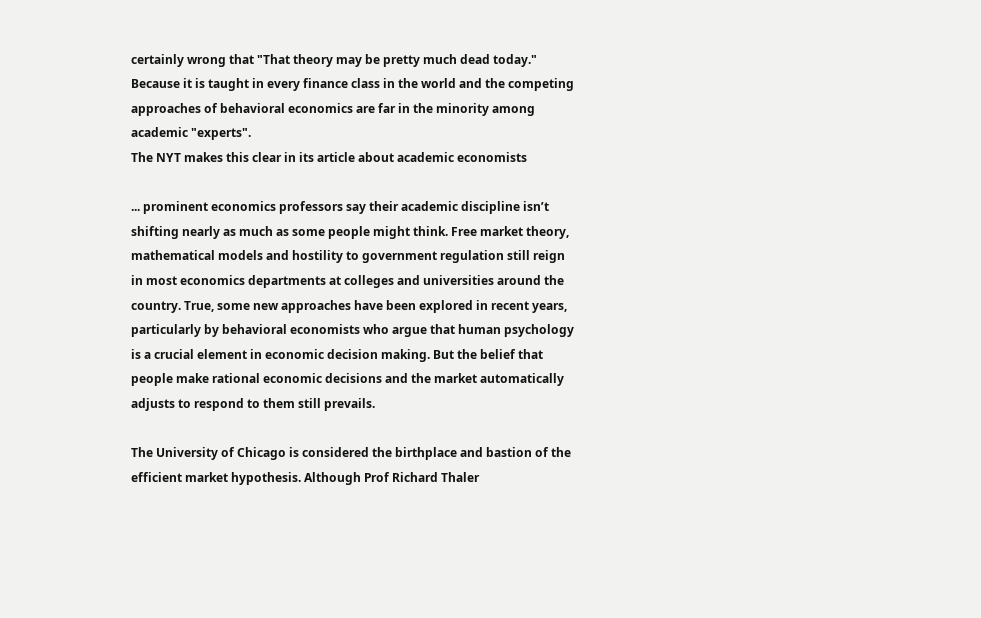certainly wrong that "That theory may be pretty much dead today." Because it is taught in every finance class in the world and the competing approaches of behavioral economics are far in the minority among academic "experts".
The NYT makes this clear in its article about academic economists

... prominent economics professors say their academic discipline isn’t shifting nearly as much as some people might think. Free market theory, mathematical models and hostility to government regulation still reign in most economics departments at colleges and universities around the country. True, some new approaches have been explored in recent years, particularly by behavioral economists who argue that human psychology is a crucial element in economic decision making. But the belief that people make rational economic decisions and the market automatically adjusts to respond to them still prevails.

The University of Chicago is considered the birthplace and bastion of the efficient market hypothesis. Although Prof Richard Thaler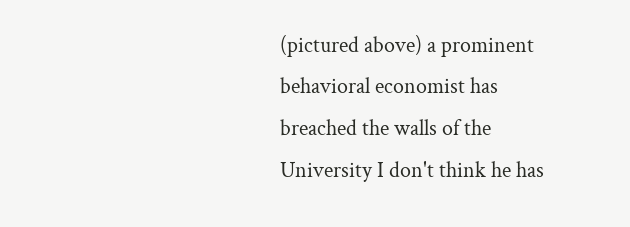(pictured above) a prominent behavioral economist has breached the walls of the University I don't think he has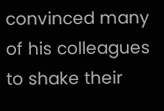convinced many of his colleagues to shake their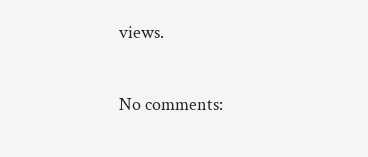views.

No comments: